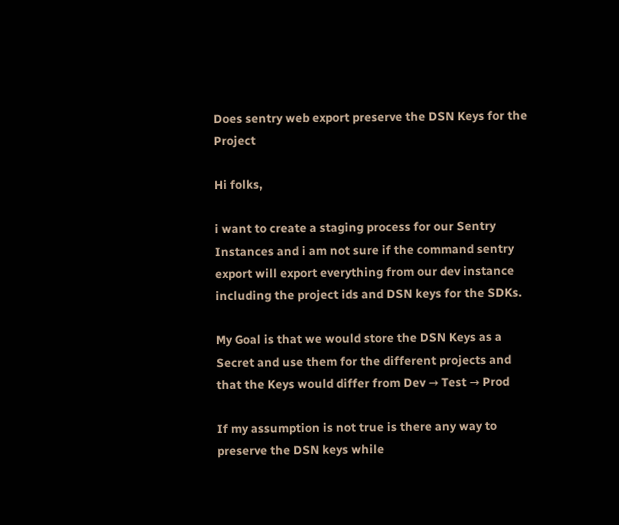Does sentry web export preserve the DSN Keys for the Project

Hi folks,

i want to create a staging process for our Sentry Instances and i am not sure if the command sentry export will export everything from our dev instance including the project ids and DSN keys for the SDKs.

My Goal is that we would store the DSN Keys as a Secret and use them for the different projects and that the Keys would differ from Dev → Test → Prod

If my assumption is not true is there any way to preserve the DSN keys while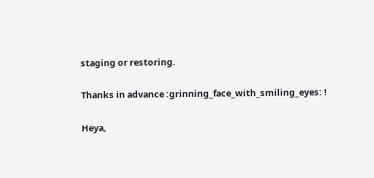staging or restoring.

Thanks in advance :grinning_face_with_smiling_eyes: !

Heya,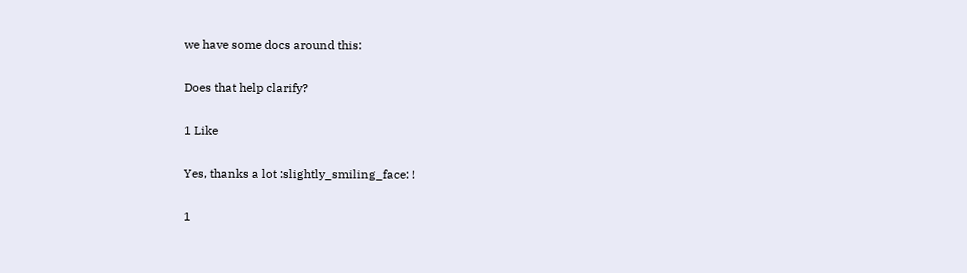we have some docs around this:

Does that help clarify?

1 Like

Yes, thanks a lot :slightly_smiling_face: !

1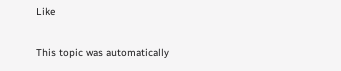Like

This topic was automatically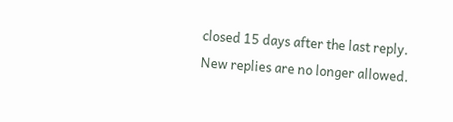closed 15 days after the last reply. New replies are no longer allowed.